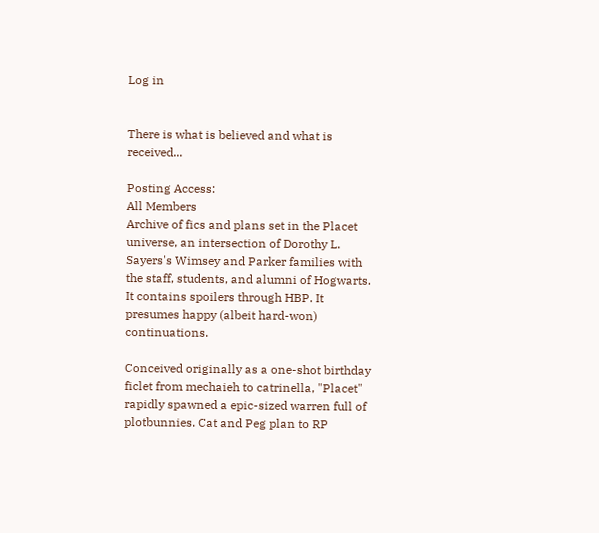Log in


There is what is believed and what is received...

Posting Access:
All Members
Archive of fics and plans set in the Placet universe, an intersection of Dorothy L. Sayers's Wimsey and Parker families with the staff, students, and alumni of Hogwarts. It contains spoilers through HBP. It presumes happy (albeit hard-won) continuations.

Conceived originally as a one-shot birthday ficlet from mechaieh to catrinella, "Placet" rapidly spawned a epic-sized warren full of plotbunnies. Cat and Peg plan to RP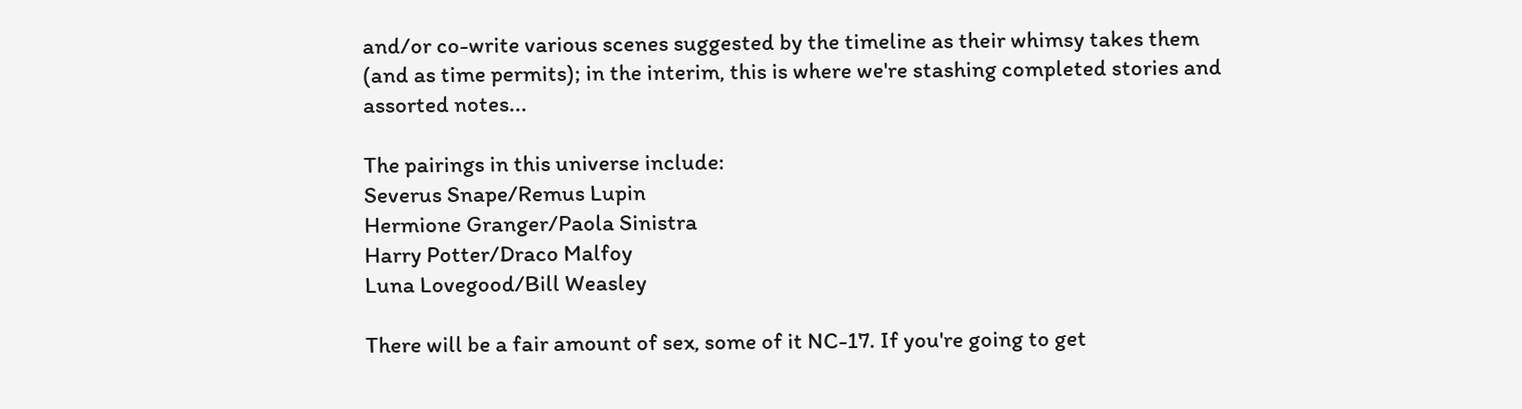and/or co-write various scenes suggested by the timeline as their whimsy takes them (and as time permits); in the interim, this is where we're stashing completed stories and assorted notes...

The pairings in this universe include:
Severus Snape/Remus Lupin
Hermione Granger/Paola Sinistra
Harry Potter/Draco Malfoy
Luna Lovegood/Bill Weasley

There will be a fair amount of sex, some of it NC-17. If you're going to get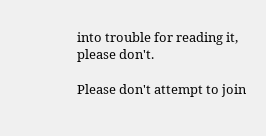into trouble for reading it, please don't.

Please don't attempt to join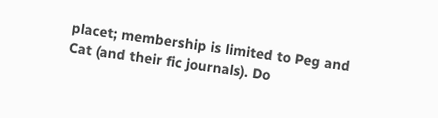placet; membership is limited to Peg and Cat (and their fic journals). Do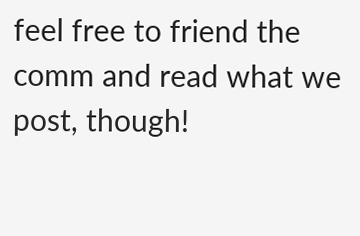feel free to friend the comm and read what we post, though!